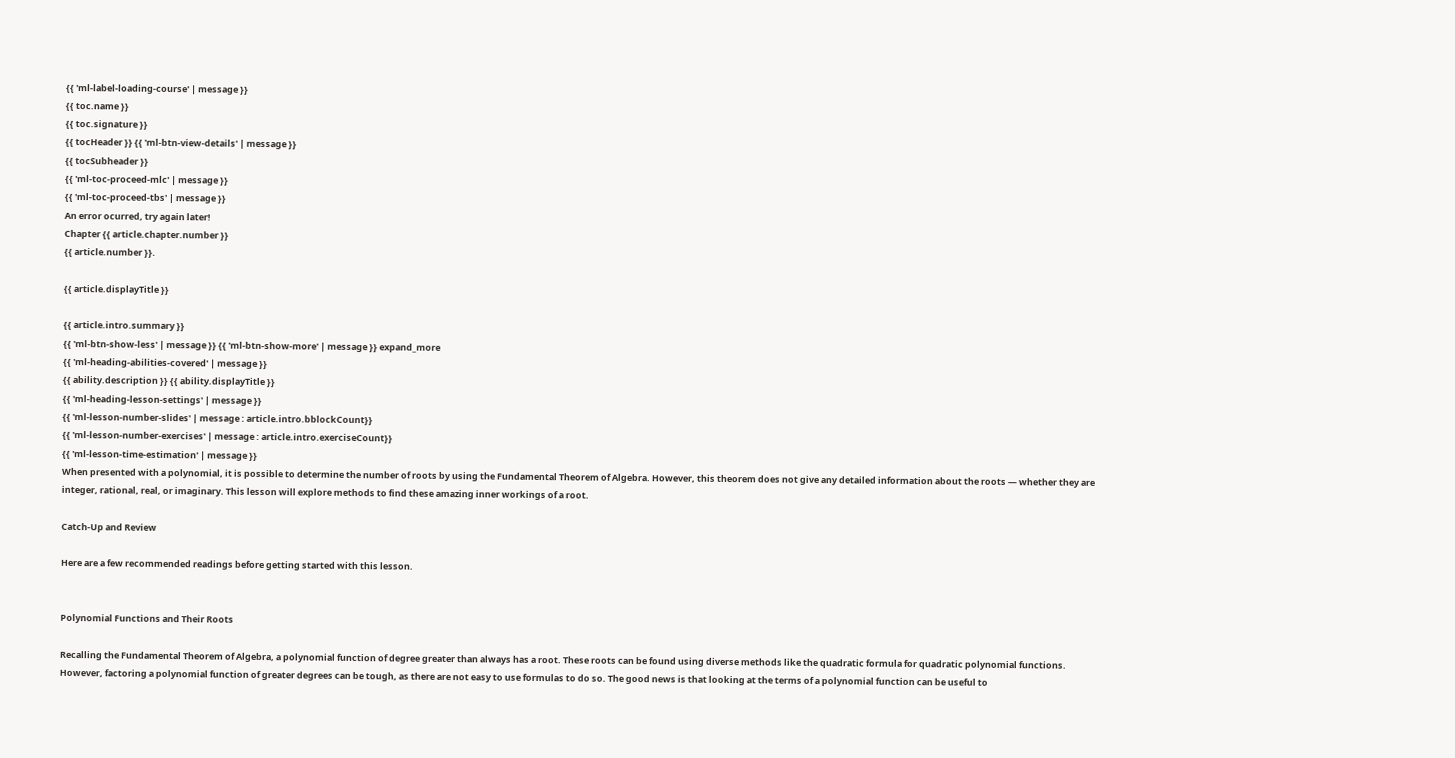{{ 'ml-label-loading-course' | message }}
{{ toc.name }}
{{ toc.signature }}
{{ tocHeader }} {{ 'ml-btn-view-details' | message }}
{{ tocSubheader }}
{{ 'ml-toc-proceed-mlc' | message }}
{{ 'ml-toc-proceed-tbs' | message }}
An error ocurred, try again later!
Chapter {{ article.chapter.number }}
{{ article.number }}.

{{ article.displayTitle }}

{{ article.intro.summary }}
{{ 'ml-btn-show-less' | message }} {{ 'ml-btn-show-more' | message }} expand_more
{{ 'ml-heading-abilities-covered' | message }}
{{ ability.description }} {{ ability.displayTitle }}
{{ 'ml-heading-lesson-settings' | message }}
{{ 'ml-lesson-number-slides' | message : article.intro.bblockCount}}
{{ 'ml-lesson-number-exercises' | message : article.intro.exerciseCount}}
{{ 'ml-lesson-time-estimation' | message }}
When presented with a polynomial, it is possible to determine the number of roots by using the Fundamental Theorem of Algebra. However, this theorem does not give any detailed information about the roots — whether they are integer, rational, real, or imaginary. This lesson will explore methods to find these amazing inner workings of a root.

Catch-Up and Review

Here are a few recommended readings before getting started with this lesson.


Polynomial Functions and Their Roots

Recalling the Fundamental Theorem of Algebra, a polynomial function of degree greater than always has a root. These roots can be found using diverse methods like the quadratic formula for quadratic polynomial functions.
However, factoring a polynomial function of greater degrees can be tough, as there are not easy to use formulas to do so. The good news is that looking at the terms of a polynomial function can be useful to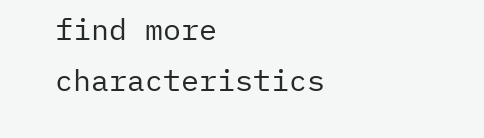find more characteristics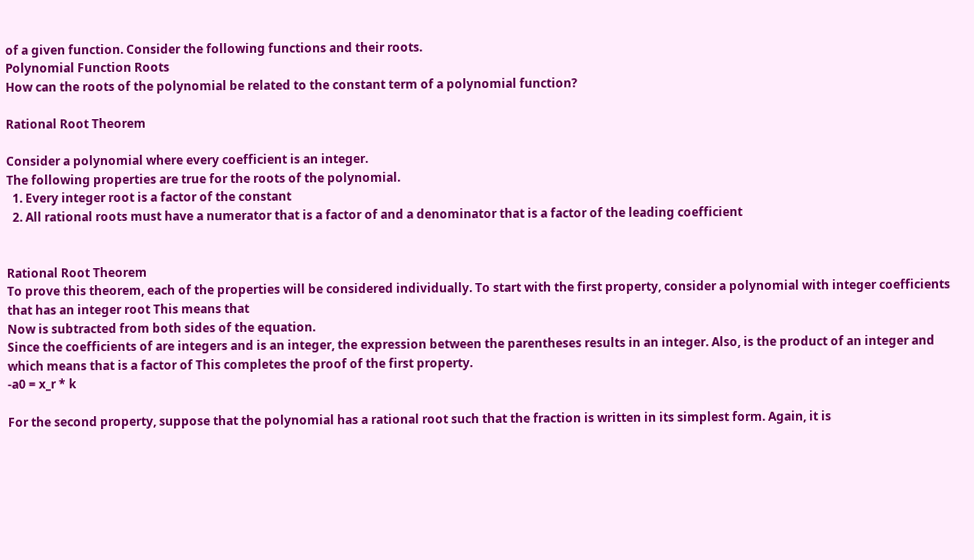of a given function. Consider the following functions and their roots.
Polynomial Function Roots
How can the roots of the polynomial be related to the constant term of a polynomial function?

Rational Root Theorem

Consider a polynomial where every coefficient is an integer.
The following properties are true for the roots of the polynomial.
  1. Every integer root is a factor of the constant
  2. All rational roots must have a numerator that is a factor of and a denominator that is a factor of the leading coefficient


Rational Root Theorem
To prove this theorem, each of the properties will be considered individually. To start with the first property, consider a polynomial with integer coefficients that has an integer root This means that
Now is subtracted from both sides of the equation.
Since the coefficients of are integers and is an integer, the expression between the parentheses results in an integer. Also, is the product of an integer and which means that is a factor of This completes the proof of the first property.
-a0 = x_r * k

For the second property, suppose that the polynomial has a rational root such that the fraction is written in its simplest form. Again, it is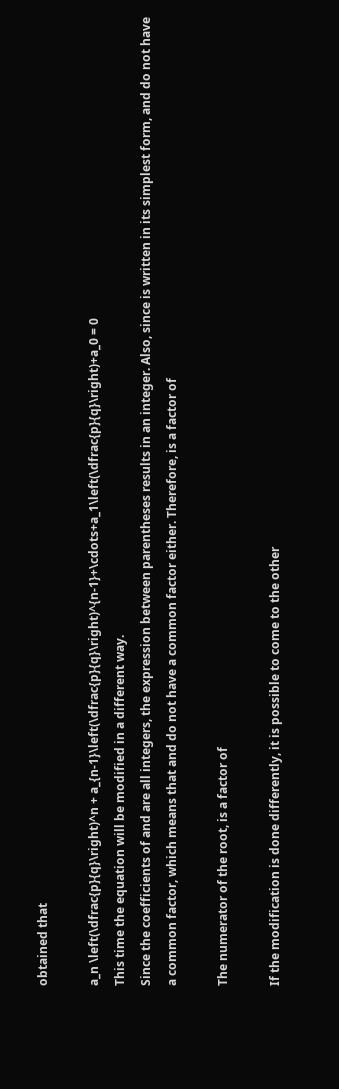obtained that

a_n \left(\dfrac{p}{q}\right)^n + a_{n-1}\left(\dfrac{p}{q}\right)^{n-1}+\cdots+a_1\left(\dfrac{p}{q}\right)+a_0 = 0
This time the equation will be modified in a different way.
Since the coefficients of and are all integers, the expression between parentheses results in an integer. Also, since is written in its simplest form, and do not have a common factor, which means that and do not have a common factor either. Therefore, is a factor of

The numerator of the root, is a factor of

If the modification is done differently, it is possible to come to the other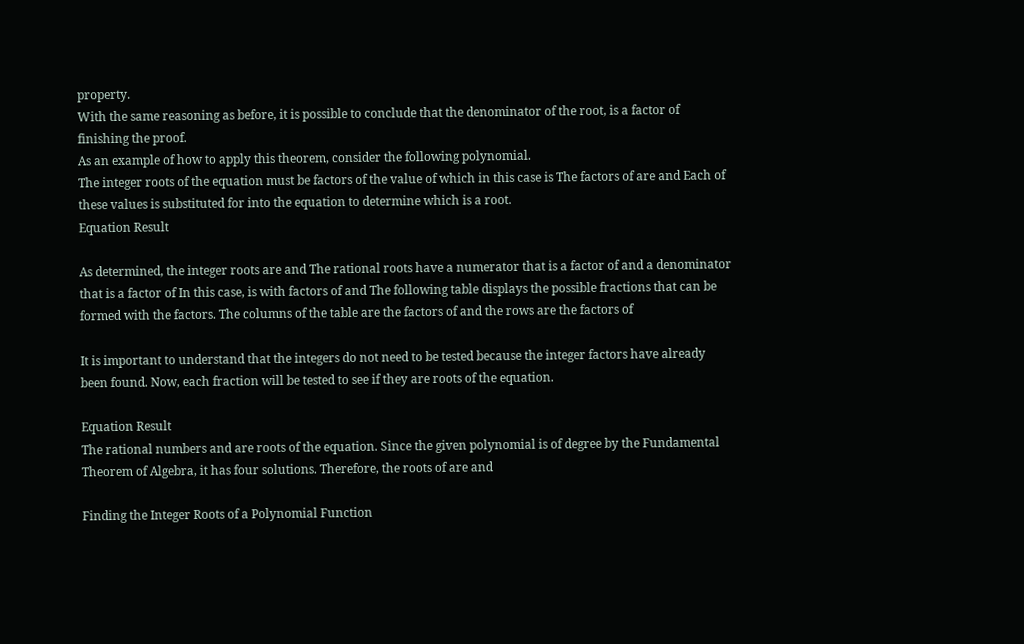property.
With the same reasoning as before, it is possible to conclude that the denominator of the root, is a factor of finishing the proof.
As an example of how to apply this theorem, consider the following polynomial.
The integer roots of the equation must be factors of the value of which in this case is The factors of are and Each of these values is substituted for into the equation to determine which is a root.
Equation Result

As determined, the integer roots are and The rational roots have a numerator that is a factor of and a denominator that is a factor of In this case, is with factors of and The following table displays the possible fractions that can be formed with the factors. The columns of the table are the factors of and the rows are the factors of

It is important to understand that the integers do not need to be tested because the integer factors have already been found. Now, each fraction will be tested to see if they are roots of the equation.

Equation Result
The rational numbers and are roots of the equation. Since the given polynomial is of degree by the Fundamental Theorem of Algebra, it has four solutions. Therefore, the roots of are and

Finding the Integer Roots of a Polynomial Function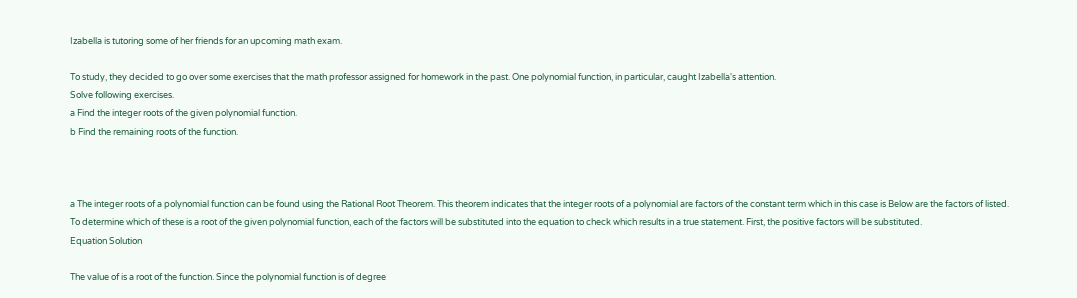Izabella is tutoring some of her friends for an upcoming math exam.

To study, they decided to go over some exercises that the math professor assigned for homework in the past. One polynomial function, in particular, caught Izabella's attention.
Solve following exercises.
a Find the integer roots of the given polynomial function.
b Find the remaining roots of the function.



a The integer roots of a polynomial function can be found using the Rational Root Theorem. This theorem indicates that the integer roots of a polynomial are factors of the constant term which in this case is Below are the factors of listed.
To determine which of these is a root of the given polynomial function, each of the factors will be substituted into the equation to check which results in a true statement. First, the positive factors will be substituted.
Equation Solution

The value of is a root of the function. Since the polynomial function is of degree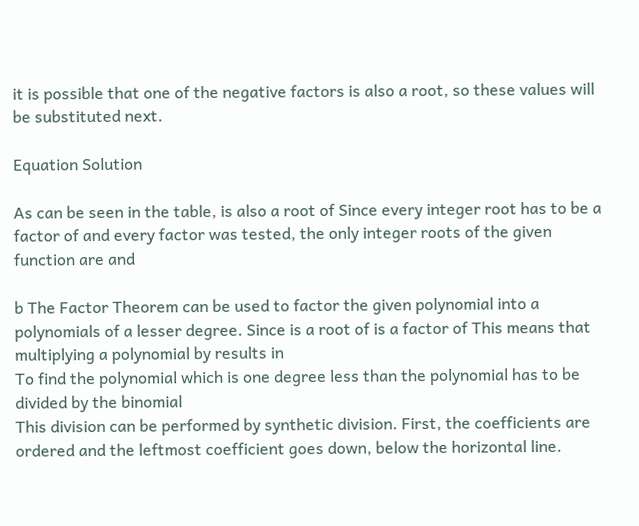it is possible that one of the negative factors is also a root, so these values will be substituted next.

Equation Solution

As can be seen in the table, is also a root of Since every integer root has to be a factor of and every factor was tested, the only integer roots of the given function are and

b The Factor Theorem can be used to factor the given polynomial into a polynomials of a lesser degree. Since is a root of is a factor of This means that multiplying a polynomial by results in
To find the polynomial which is one degree less than the polynomial has to be divided by the binomial
This division can be performed by synthetic division. First, the coefficients are ordered and the leftmost coefficient goes down, below the horizontal line.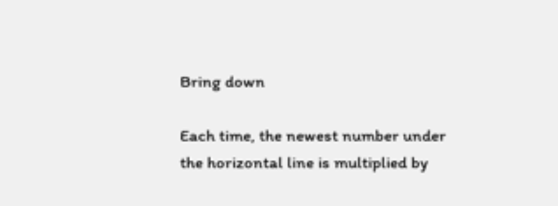Bring down

Each time, the newest number under the horizontal line is multiplied by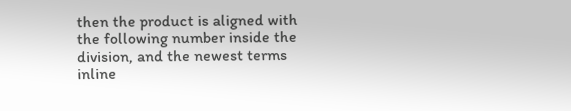then the product is aligned with the following number inside the division, and the newest terms inline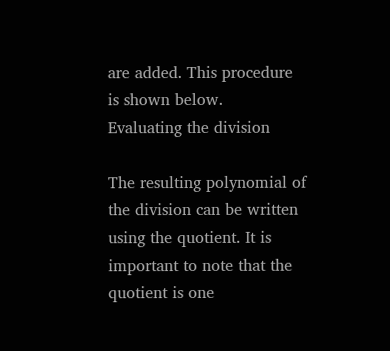are added. This procedure is shown below.
Evaluating the division

The resulting polynomial of the division can be written using the quotient. It is important to note that the quotient is one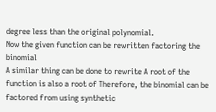degree less than the original polynomial.
Now the given function can be rewritten factoring the binomial
A similar thing can be done to rewrite A root of the function is also a root of Therefore, the binomial can be factored from using synthetic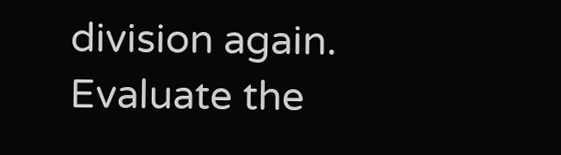division again.
Evaluate the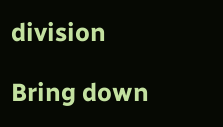division

Bring down